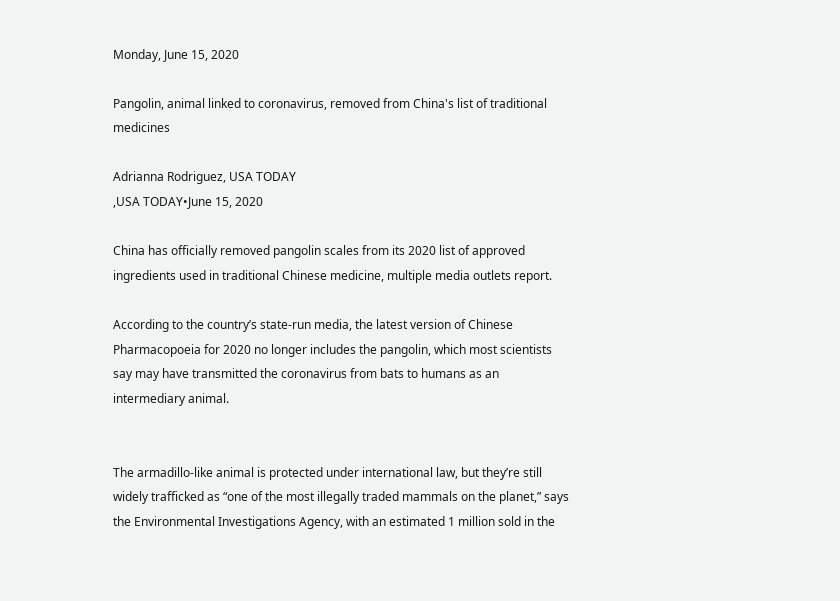Monday, June 15, 2020

Pangolin, animal linked to coronavirus, removed from China's list of traditional medicines

Adrianna Rodriguez, USA TODAY
,USA TODAY•June 15, 2020

China has officially removed pangolin scales from its 2020 list of approved ingredients used in traditional Chinese medicine, multiple media outlets report.

According to the country’s state-run media, the latest version of Chinese Pharmacopoeia for 2020 no longer includes the pangolin, which most scientists say may have transmitted the coronavirus from bats to humans as an intermediary animal.


The armadillo-like animal is protected under international law, but they’re still widely trafficked as “one of the most illegally traded mammals on the planet,” says the Environmental Investigations Agency, with an estimated 1 million sold in the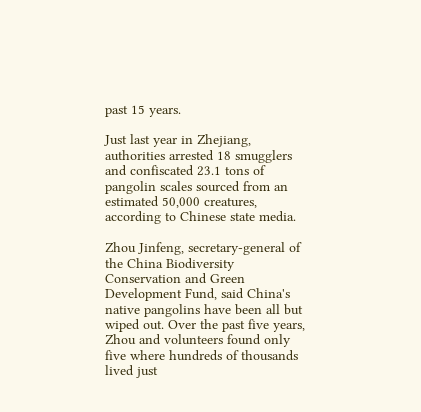past 15 years.

Just last year in Zhejiang, authorities arrested 18 smugglers and confiscated 23.1 tons of pangolin scales sourced from an estimated 50,000 creatures, according to Chinese state media.

Zhou Jinfeng, secretary-general of the China Biodiversity Conservation and Green Development Fund, said China's native pangolins have been all but wiped out. Over the past five years, Zhou and volunteers found only five where hundreds of thousands lived just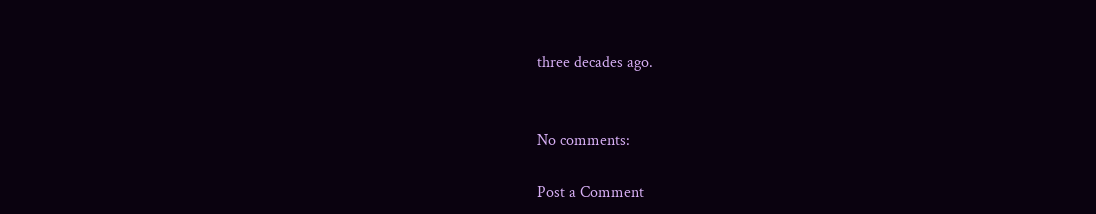three decades ago.


No comments:

Post a Comment